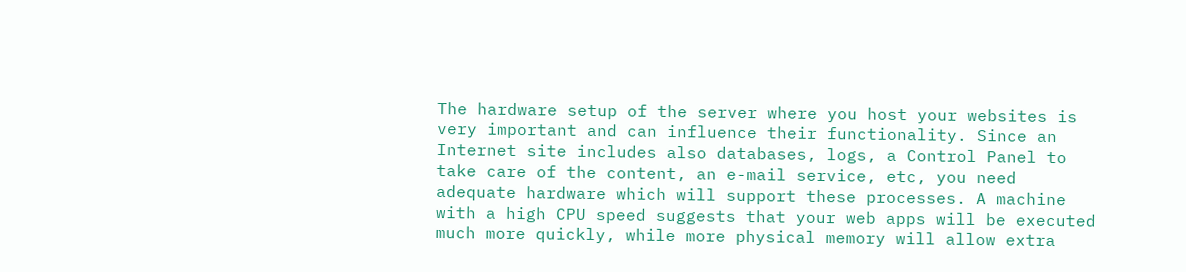The hardware setup of the server where you host your websites is very important and can influence their functionality. Since an Internet site includes also databases, logs, a Control Panel to take care of the content, an e-mail service, etc, you need adequate hardware which will support these processes. A machine with a high CPU speed suggests that your web apps will be executed much more quickly, while more physical memory will allow extra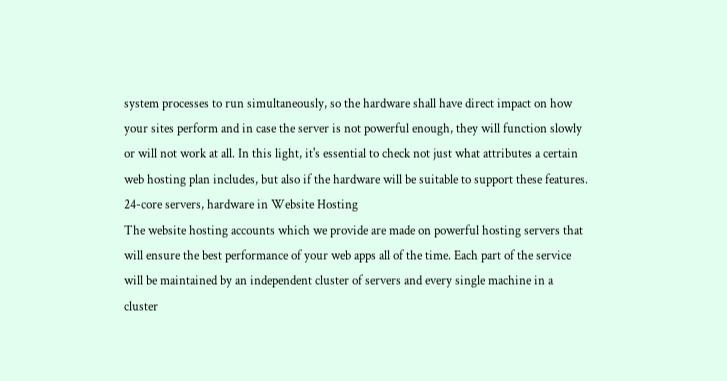system processes to run simultaneously, so the hardware shall have direct impact on how your sites perform and in case the server is not powerful enough, they will function slowly or will not work at all. In this light, it's essential to check not just what attributes a certain web hosting plan includes, but also if the hardware will be suitable to support these features.
24-core servers, hardware in Website Hosting
The website hosting accounts which we provide are made on powerful hosting servers that will ensure the best performance of your web apps all of the time. Each part of the service will be maintained by an independent cluster of servers and every single machine in a cluster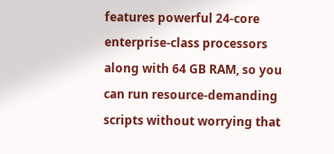features powerful 24-core enterprise-class processors along with 64 GB RAM, so you can run resource-demanding scripts without worrying that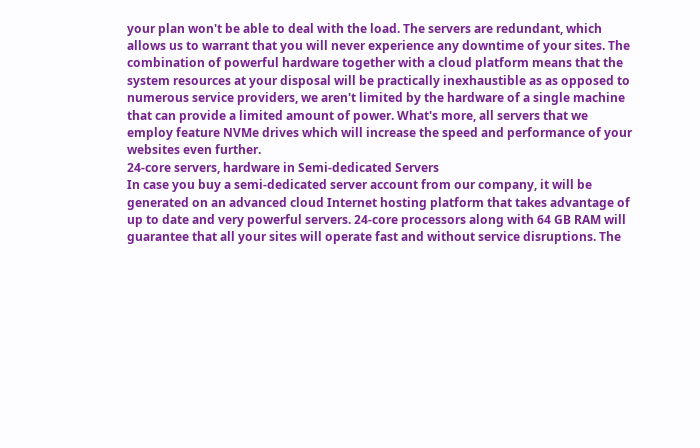your plan won't be able to deal with the load. The servers are redundant, which allows us to warrant that you will never experience any downtime of your sites. The combination of powerful hardware together with a cloud platform means that the system resources at your disposal will be practically inexhaustible as as opposed to numerous service providers, we aren't limited by the hardware of a single machine that can provide a limited amount of power. What's more, all servers that we employ feature NVMe drives which will increase the speed and performance of your websites even further.
24-core servers, hardware in Semi-dedicated Servers
In case you buy a semi-dedicated server account from our company, it will be generated on an advanced cloud Internet hosting platform that takes advantage of up to date and very powerful servers. 24-core processors along with 64 GB RAM will guarantee that all your sites will operate fast and without service disruptions. The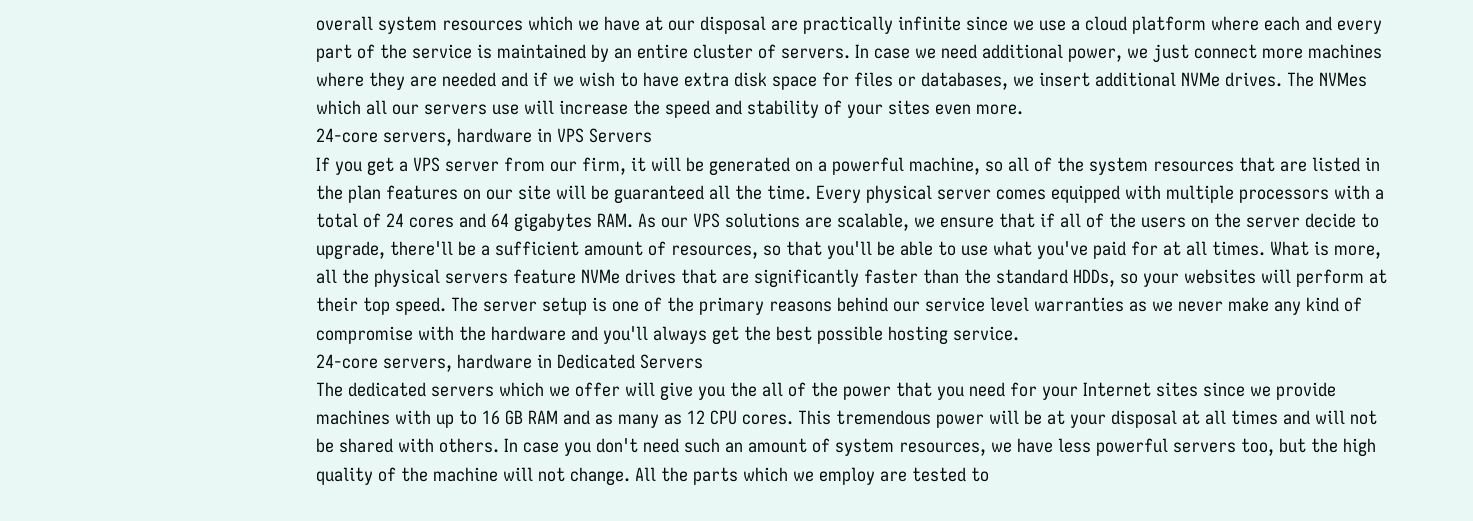overall system resources which we have at our disposal are practically infinite since we use a cloud platform where each and every part of the service is maintained by an entire cluster of servers. In case we need additional power, we just connect more machines where they are needed and if we wish to have extra disk space for files or databases, we insert additional NVMe drives. The NVMes which all our servers use will increase the speed and stability of your sites even more.
24-core servers, hardware in VPS Servers
If you get a VPS server from our firm, it will be generated on a powerful machine, so all of the system resources that are listed in the plan features on our site will be guaranteed all the time. Every physical server comes equipped with multiple processors with a total of 24 cores and 64 gigabytes RAM. As our VPS solutions are scalable, we ensure that if all of the users on the server decide to upgrade, there'll be a sufficient amount of resources, so that you'll be able to use what you've paid for at all times. What is more, all the physical servers feature NVMe drives that are significantly faster than the standard HDDs, so your websites will perform at their top speed. The server setup is one of the primary reasons behind our service level warranties as we never make any kind of compromise with the hardware and you'll always get the best possible hosting service.
24-core servers, hardware in Dedicated Servers
The dedicated servers which we offer will give you the all of the power that you need for your Internet sites since we provide machines with up to 16 GB RAM and as many as 12 CPU cores. This tremendous power will be at your disposal at all times and will not be shared with others. In case you don't need such an amount of system resources, we have less powerful servers too, but the high quality of the machine will not change. All the parts which we employ are tested to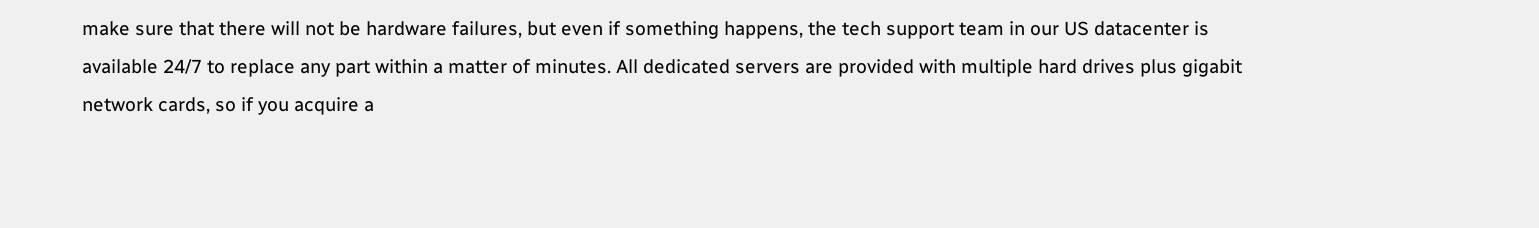make sure that there will not be hardware failures, but even if something happens, the tech support team in our US datacenter is available 24/7 to replace any part within a matter of minutes. All dedicated servers are provided with multiple hard drives plus gigabit network cards, so if you acquire a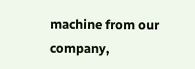machine from our company,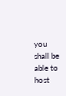you shall be able to host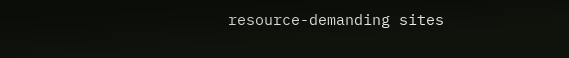resource-demanding sites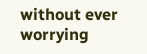without ever worrying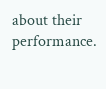about their performance.